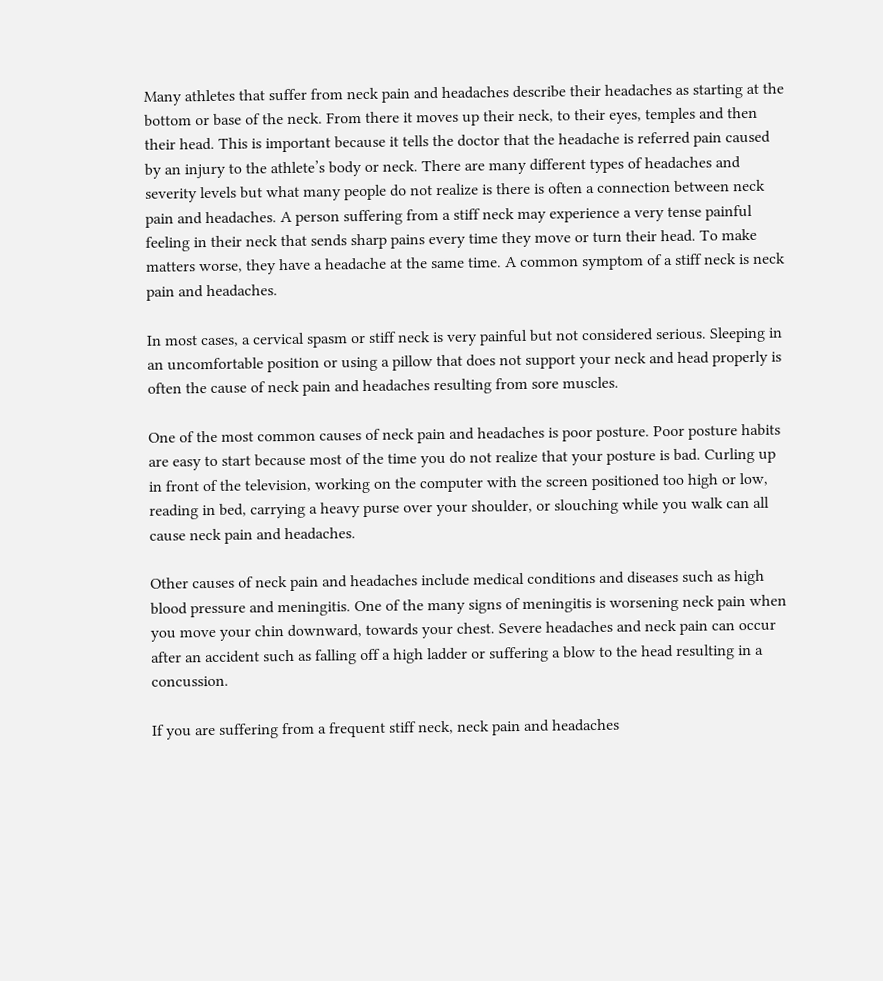Many athletes that suffer from neck pain and headaches describe their headaches as starting at the bottom or base of the neck. From there it moves up their neck, to their eyes, temples and then their head. This is important because it tells the doctor that the headache is referred pain caused by an injury to the athlete’s body or neck. There are many different types of headaches and severity levels but what many people do not realize is there is often a connection between neck pain and headaches. A person suffering from a stiff neck may experience a very tense painful feeling in their neck that sends sharp pains every time they move or turn their head. To make matters worse, they have a headache at the same time. A common symptom of a stiff neck is neck pain and headaches.

In most cases, a cervical spasm or stiff neck is very painful but not considered serious. Sleeping in an uncomfortable position or using a pillow that does not support your neck and head properly is often the cause of neck pain and headaches resulting from sore muscles.

One of the most common causes of neck pain and headaches is poor posture. Poor posture habits are easy to start because most of the time you do not realize that your posture is bad. Curling up in front of the television, working on the computer with the screen positioned too high or low, reading in bed, carrying a heavy purse over your shoulder, or slouching while you walk can all cause neck pain and headaches.

Other causes of neck pain and headaches include medical conditions and diseases such as high blood pressure and meningitis. One of the many signs of meningitis is worsening neck pain when you move your chin downward, towards your chest. Severe headaches and neck pain can occur after an accident such as falling off a high ladder or suffering a blow to the head resulting in a concussion.

If you are suffering from a frequent stiff neck, neck pain and headaches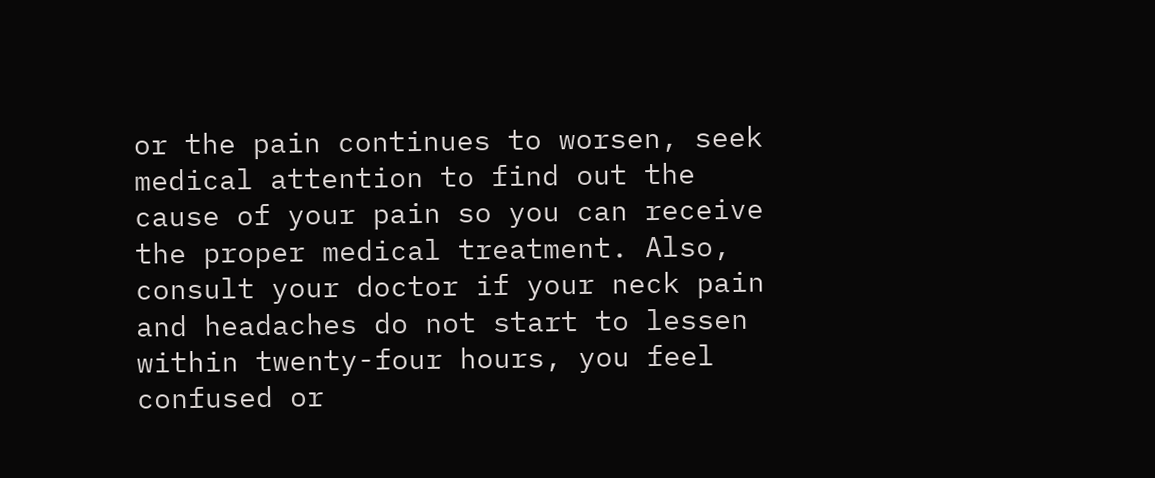or the pain continues to worsen, seek medical attention to find out the cause of your pain so you can receive the proper medical treatment. Also, consult your doctor if your neck pain and headaches do not start to lessen within twenty-four hours, you feel confused or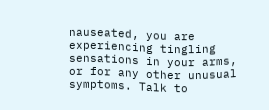nauseated, you are experiencing tingling sensations in your arms, or for any other unusual symptoms. Talk to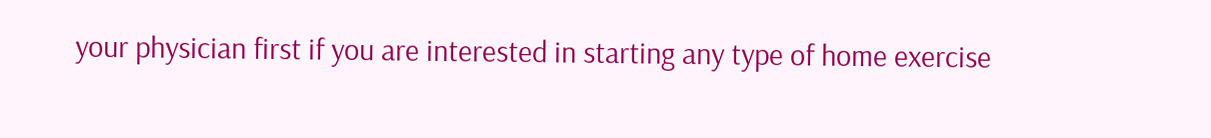your physician first if you are interested in starting any type of home exercise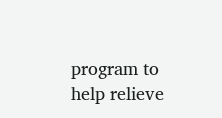program to help relieve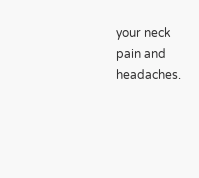your neck pain and headaches.